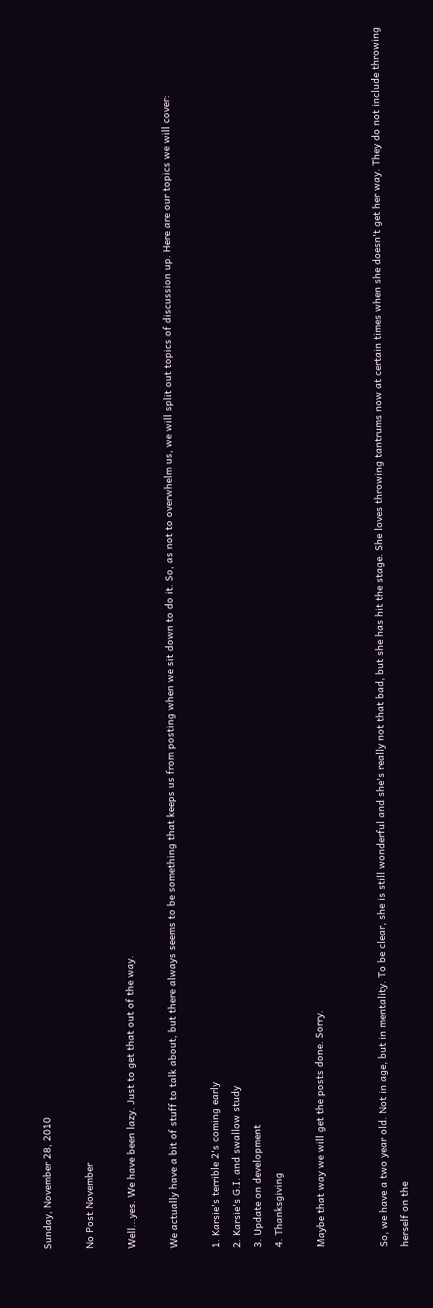Sunday, November 28, 2010

No Post November

Well...yes. We have been lazy. Just to get that out of the way.

We actually have a bit of stuff to talk about, but there always seems to be something that keeps us from posting when we sit down to do it. So, as not to overwhelm us, we will split out topics of discussion up. Here are our topics we will cover:

1. Karsie's terrible 2's coming early
2. Karsie's G.I. and swallow study
3. Update on development
4. Thanksgiving

Maybe that way we will get the posts done. Sorry.


So, we have a two year old. Not in age, but in mentality. To be clear, she is still wonderful and she's really not that bad, but she has hit the stage. She loves throwing tantrums now at certain times when she doesn't get her way. They do not include throwing herself on the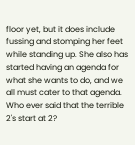floor yet, but it does include fussing and stomping her feet while standing up. She also has started having an agenda for what she wants to do, and we all must cater to that agenda. Who ever said that the terrible 2's start at 2?